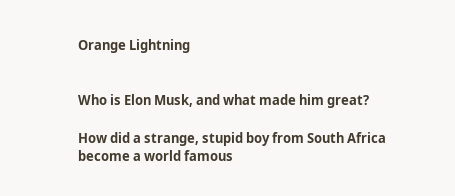Orange Lightning


Who is Elon Musk, and what made him great?

How did a strange, stupid boy from South Africa become a world famous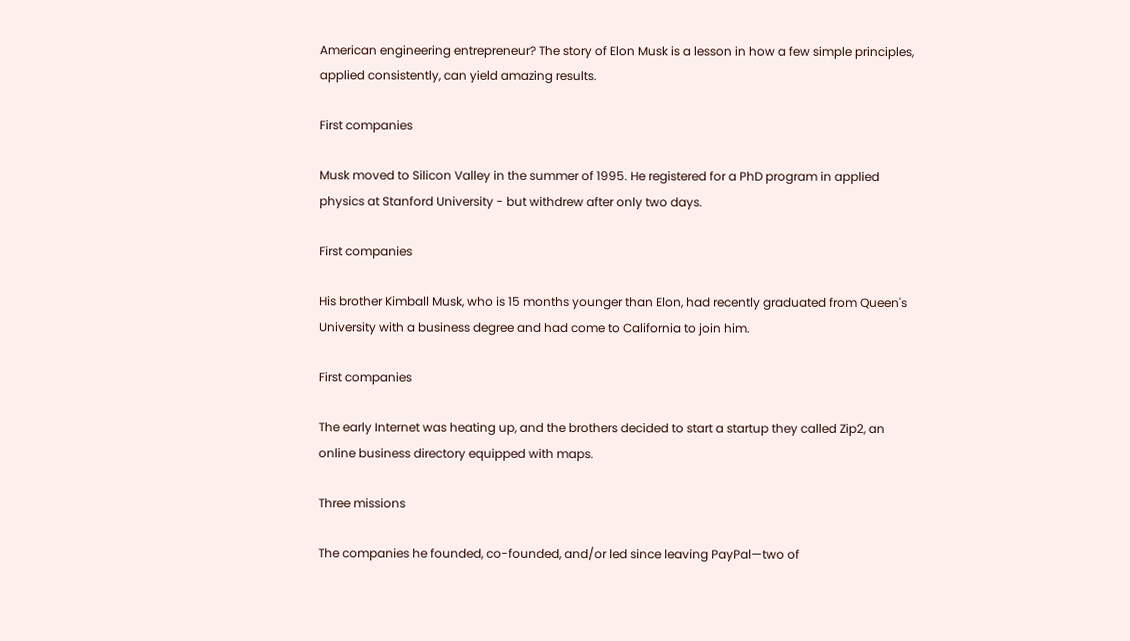American engineering entrepreneur? The story of Elon Musk is a lesson in how a few simple principles, applied consistently, can yield amazing results.

First companies

Musk moved to Silicon Valley in the summer of 1995. He registered for a PhD program in applied physics at Stanford University - but withdrew after only two days.

First companies

His brother Kimball Musk, who is 15 months younger than Elon, had recently graduated from Queen's University with a business degree and had come to California to join him.

First companies

The early Internet was heating up, and the brothers decided to start a startup they called Zip2, an online business directory equipped with maps.

Three missions

The companies he founded, co-founded, and/or led since leaving PayPal—two of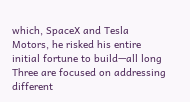which, SpaceX and Tesla Motors, he risked his entire initial fortune to build—all long Three are focused on addressing different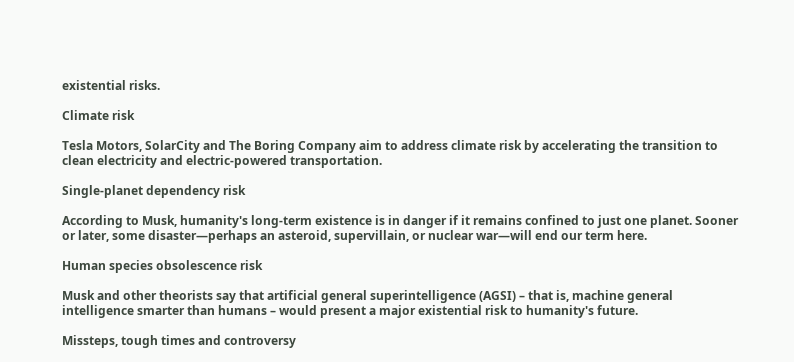existential risks.

Climate risk

Tesla Motors, SolarCity and The Boring Company aim to address climate risk by accelerating the transition to clean electricity and electric-powered transportation.

Single-planet dependency risk

According to Musk, humanity's long-term existence is in danger if it remains confined to just one planet. Sooner or later, some disaster—perhaps an asteroid, supervillain, or nuclear war—will end our term here.

Human species obsolescence risk

Musk and other theorists say that artificial general superintelligence (AGSI) – that is, machine general intelligence smarter than humans – would present a major existential risk to humanity's future.

Missteps, tough times and controversy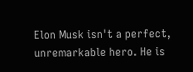Elon Musk isn't a perfect, unremarkable hero. He is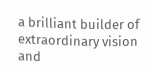a brilliant builder of extraordinary vision and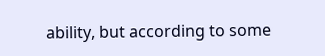ability, but according to some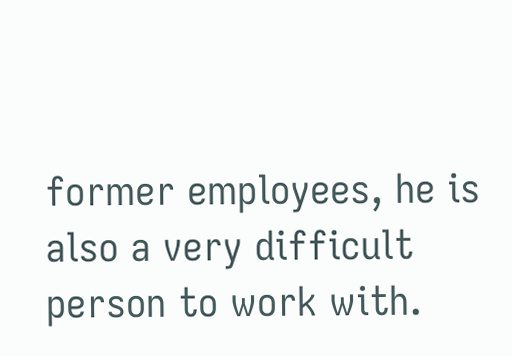former employees, he is also a very difficult person to work with.